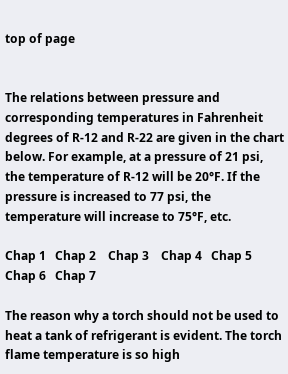top of page


The relations between pressure and corresponding temperatures in Fahrenheit degrees of R-12 and R-22 are given in the chart below. For example, at a pressure of 21 psi, the temperature of R-12 will be 20°F. If the pressure is increased to 77 psi, the temperature will increase to 75°F, etc.

Chap 1   Chap 2    Chap 3    Chap 4   Chap 5   Chap 6   Chap 7

The reason why a torch should not be used to heat a tank of refrigerant is evident. The torch flame temperature is so high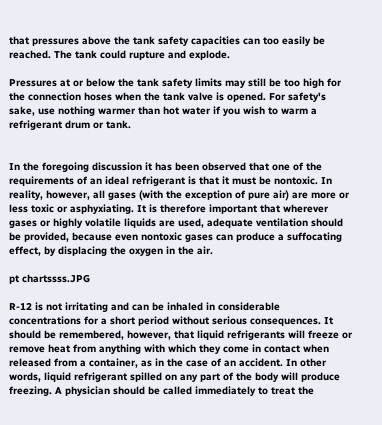that pressures above the tank safety capacities can too easily be reached. The tank could rupture and explode.

Pressures at or below the tank safety limits may still be too high for the connection hoses when the tank valve is opened. For safety's sake, use nothing warmer than hot water if you wish to warm a refrigerant drum or tank.


In the foregoing discussion it has been observed that one of the requirements of an ideal refrigerant is that it must be nontoxic. In reality, however, all gases (with the exception of pure air) are more or less toxic or asphyxiating. It is therefore important that wherever gases or highly volatile liquids are used, adequate ventilation should be provided, because even nontoxic gases can produce a suffocating effect, by displacing the oxygen in the air.

pt chartssss.JPG

R-12 is not irritating and can be inhaled in considerable concentrations for a short period without serious consequences. It should be remembered, however, that liquid refrigerants will freeze or remove heat from anything with which they come in contact when released from a container, as in the case of an accident. In other words, liquid refrigerant spilled on any part of the body will produce freezing. A physician should be called immediately to treat the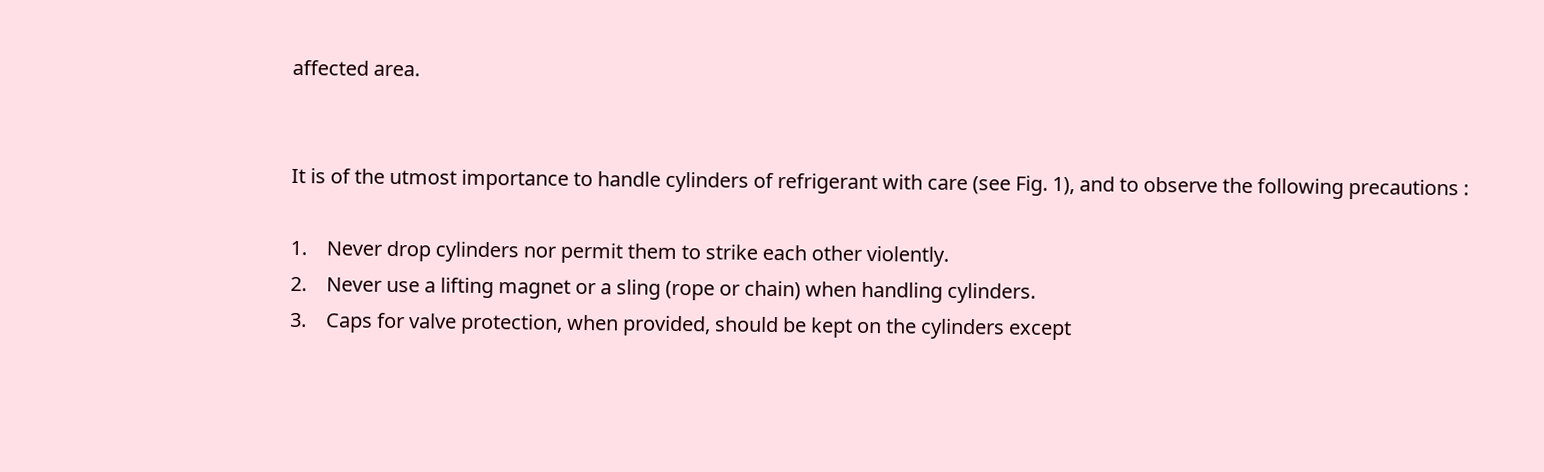affected area.


It is of the utmost importance to handle cylinders of refrigerant with care (see Fig. 1), and to observe the following precautions :

1.    Never drop cylinders nor permit them to strike each other violently.
2.    Never use a lifting magnet or a sling (rope or chain) when handling cylinders.
3.    Caps for valve protection, when provided, should be kept on the cylinders except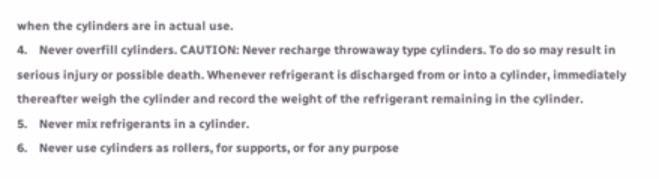when the cylinders are in actual use.
4.    Never overfill cylinders. CAUTION: Never recharge throwaway type cylinders. To do so may result in serious injury or possible death. Whenever refrigerant is discharged from or into a cylinder, immediately thereafter weigh the cylinder and record the weight of the refrigerant remaining in the cylinder.
5.    Never mix refrigerants in a cylinder.
6.    Never use cylinders as rollers, for supports, or for any purpose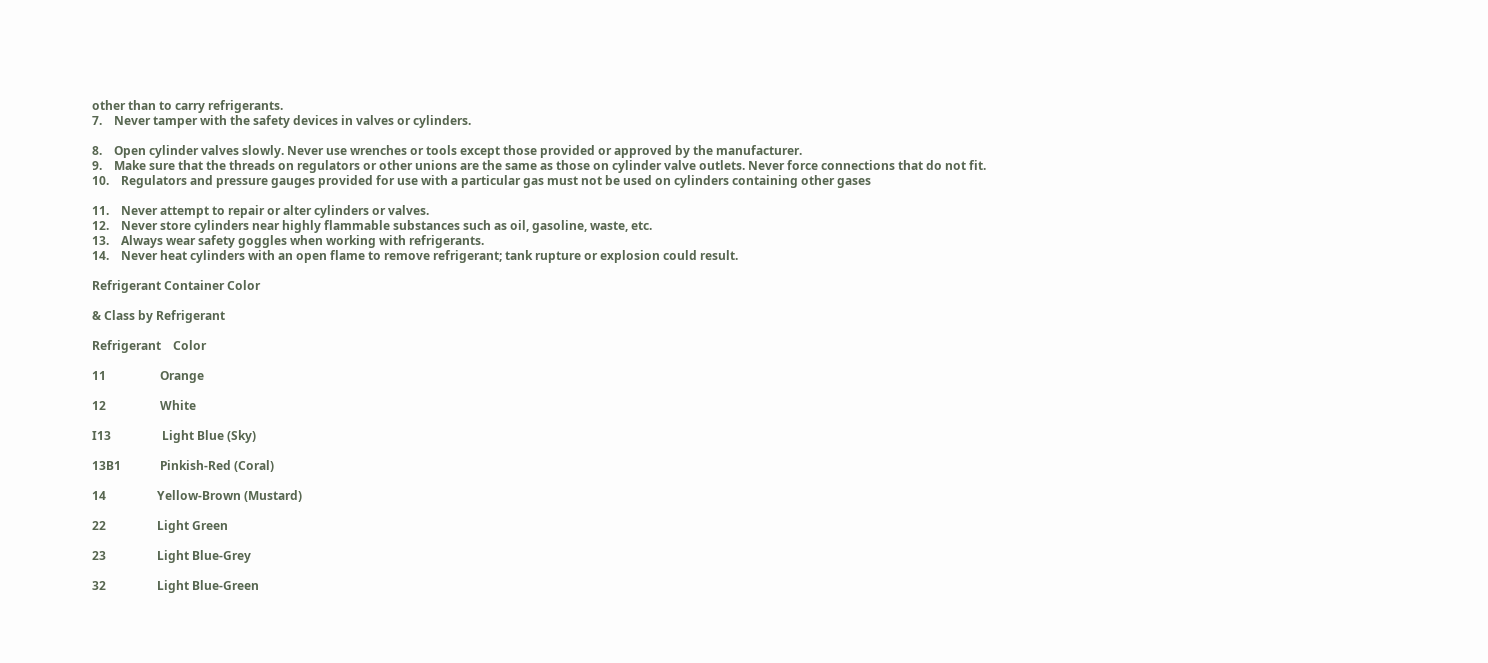other than to carry refrigerants.
7.    Never tamper with the safety devices in valves or cylinders.

8.    Open cylinder valves slowly. Never use wrenches or tools except those provided or approved by the manufacturer.
9.    Make sure that the threads on regulators or other unions are the same as those on cylinder valve outlets. Never force connections that do not fit.
10.    Regulators and pressure gauges provided for use with a particular gas must not be used on cylinders containing other gases

11.    Never attempt to repair or alter cylinders or valves.
12.    Never store cylinders near highly flammable substances such as oil, gasoline, waste, etc.
13.    Always wear safety goggles when working with refrigerants.
14.    Never heat cylinders with an open flame to remove refrigerant; tank rupture or explosion could result.

Refrigerant Container Color

& Class by Refrigerant

Refrigerant    Color

11                  Orange

12                  White

I13                 Light Blue (Sky)

13B1             Pinkish-Red (Coral)

14                 Yellow-Brown (Mustard)

22                 Light Green

23                 Light Blue-Grey

32                 Light Blue-Green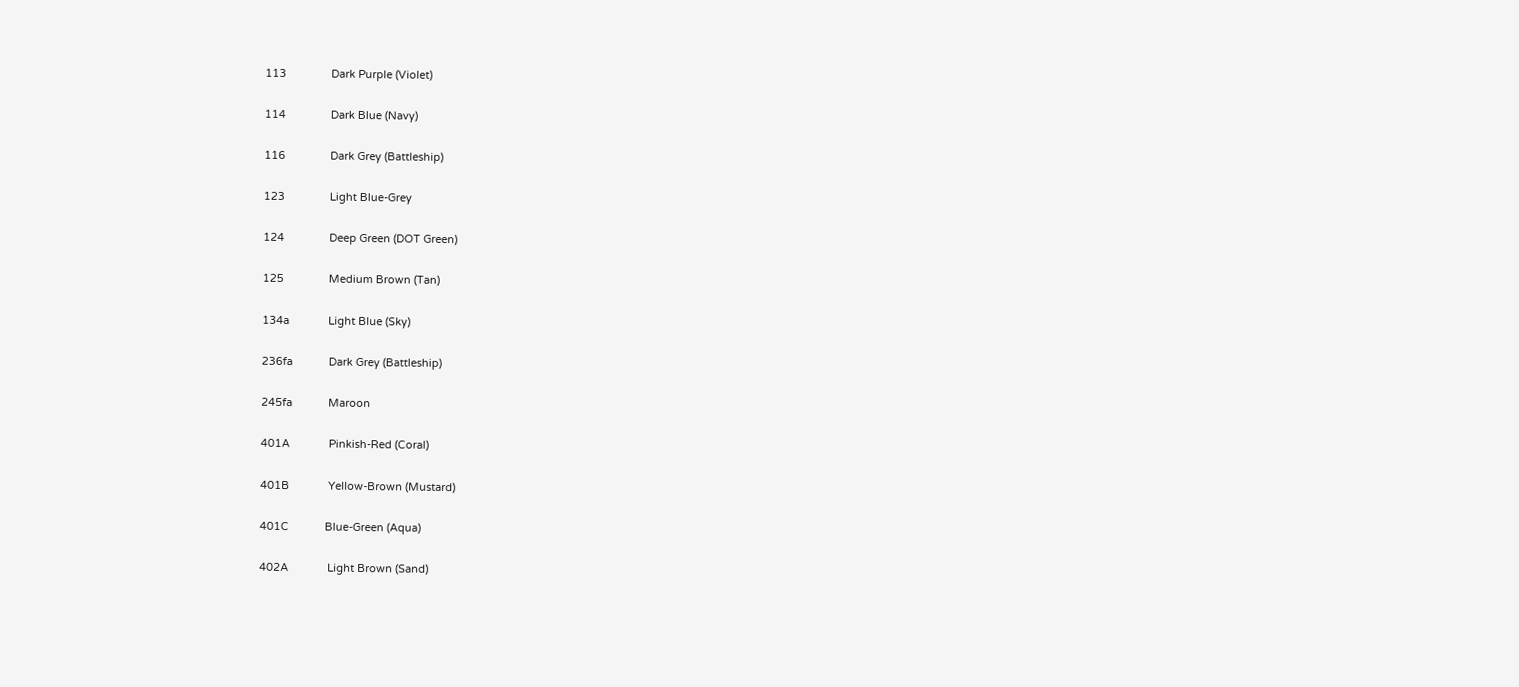113               Dark Purple (Violet)

114               Dark Blue (Navy)

116               Dark Grey (Battleship)

123               Light Blue-Grey

124               Deep Green (DOT Green)

125               Medium Brown (Tan)

134a             Light Blue (Sky)

236fa            Dark Grey (Battleship)

245fa            Maroon

401A             Pinkish-Red (Coral)

401B             Yellow-Brown (Mustard)

401C            Blue-Green (Aqua)

402A             Light Brown (Sand)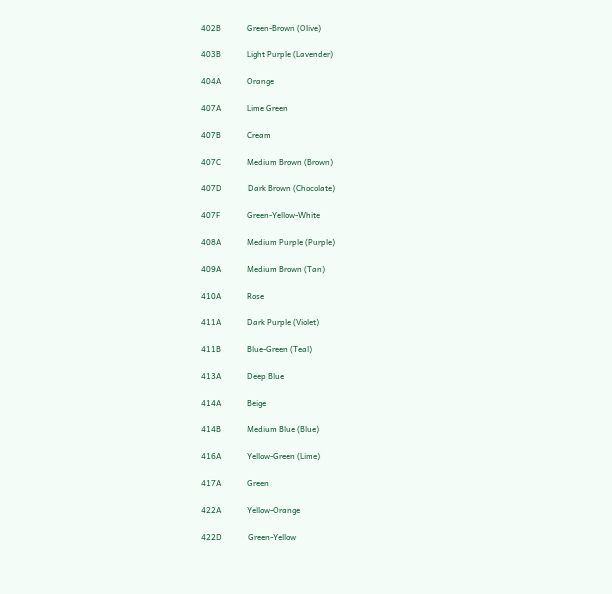402B             Green-Brown (Olive)

403B             Light Purple (Lavender)

404A             Orange

407A             Lime Green

407B             Cream

407C             Medium Brown (Brown)

407D             Dark Brown (Chocolate)

407F             Green-Yellow-White

408A             Medium Purple (Purple)

409A             Medium Brown (Tan)

410A             Rose

411A             Dark Purple (Violet)

411B             Blue-Green (Teal)

413A             Deep Blue

414A             Beige

414B             Medium Blue (Blue)

416A             Yellow-Green (Lime)

417A             Green

422A             Yellow-Orange

422D             Green-Yellow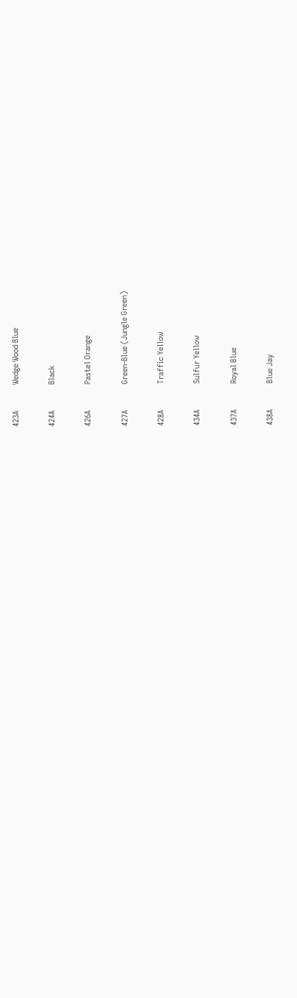423A             Wedge Wood Blue

424A             Black

426A             Pastel Orange

427A             Green-Blue (Jungle Green)

428A             Traffic Yellow

434A             Sulfur Yellow

437A             Royal Blue

438A             Blue Jay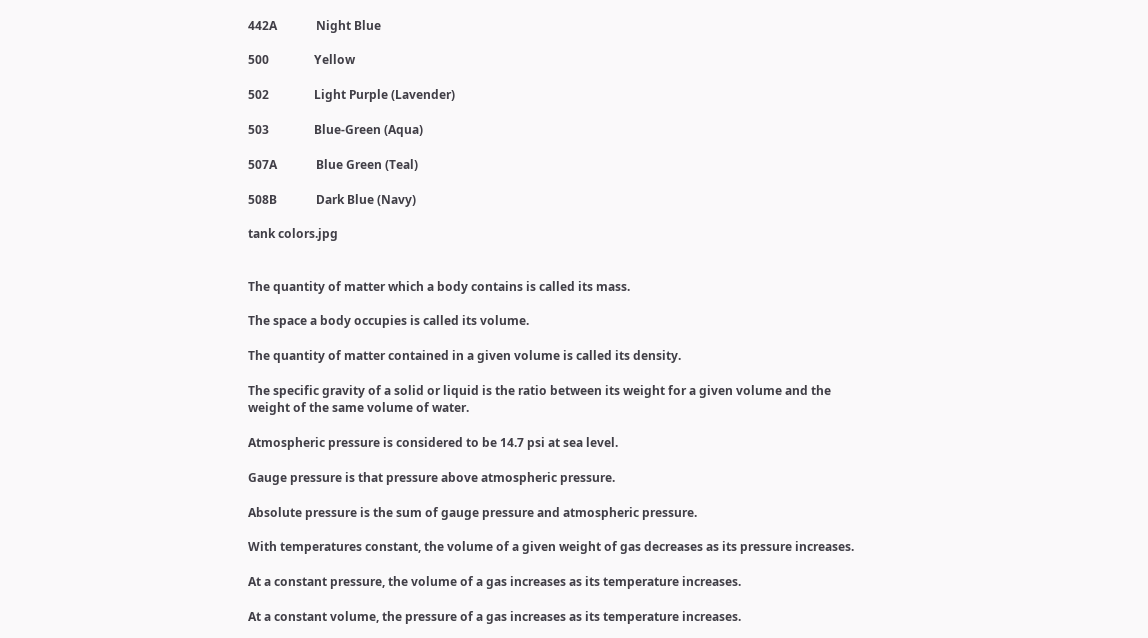442A             Night Blue

500               Yellow

502               Light Purple (Lavender)

503               Blue-Green (Aqua)

507A             Blue Green (Teal)

508B             Dark Blue (Navy)

tank colors.jpg


The quantity of matter which a body contains is called its mass.

The space a body occupies is called its volume.

The quantity of matter contained in a given volume is called its density.

The specific gravity of a solid or liquid is the ratio between its weight for a given volume and the weight of the same volume of water.

Atmospheric pressure is considered to be 14.7 psi at sea level.

Gauge pressure is that pressure above atmospheric pressure.

Absolute pressure is the sum of gauge pressure and atmospheric pressure.

With temperatures constant, the volume of a given weight of gas decreases as its pressure increases.

At a constant pressure, the volume of a gas increases as its temperature increases.

At a constant volume, the pressure of a gas increases as its temperature increases.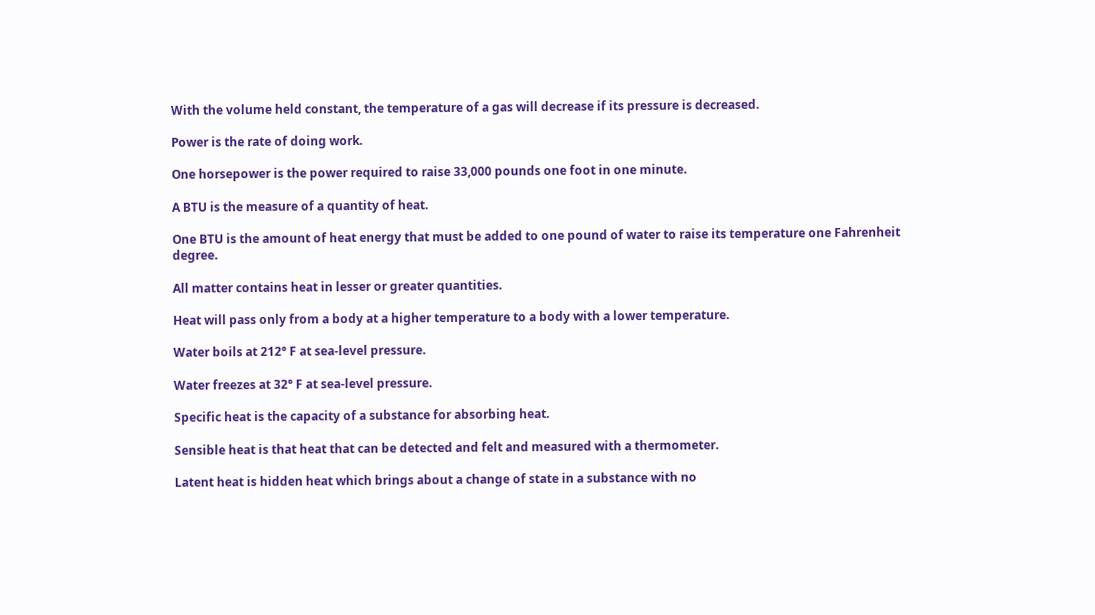With the volume held constant, the temperature of a gas will decrease if its pressure is decreased.

Power is the rate of doing work.

One horsepower is the power required to raise 33,000 pounds one foot in one minute.

A BTU is the measure of a quantity of heat.

One BTU is the amount of heat energy that must be added to one pound of water to raise its temperature one Fahrenheit degree.

All matter contains heat in lesser or greater quantities.

Heat will pass only from a body at a higher temperature to a body with a lower temperature.

Water boils at 212° F at sea-level pressure.

Water freezes at 32° F at sea-level pressure.

Specific heat is the capacity of a substance for absorbing heat.

Sensible heat is that heat that can be detected and felt and measured with a thermometer.

Latent heat is hidden heat which brings about a change of state in a substance with no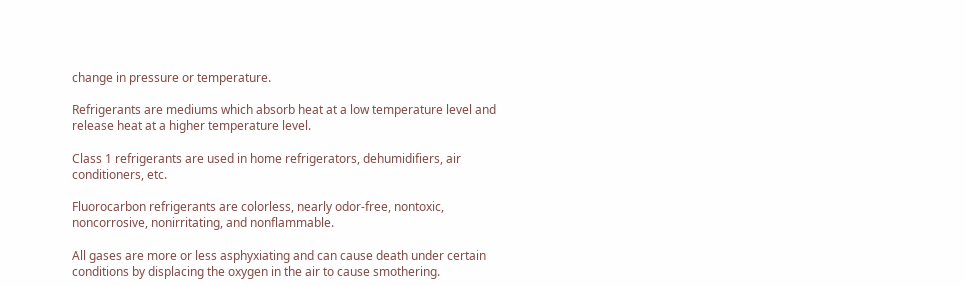change in pressure or temperature.

Refrigerants are mediums which absorb heat at a low temperature level and release heat at a higher temperature level.

Class 1 refrigerants are used in home refrigerators, dehumidifiers, air conditioners, etc.

Fluorocarbon refrigerants are colorless, nearly odor-free, nontoxic, noncorrosive, nonirritating, and nonflammable.

All gases are more or less asphyxiating and can cause death under certain conditions by displacing the oxygen in the air to cause smothering.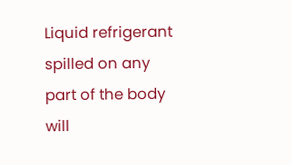Liquid refrigerant spilled on any part of the body will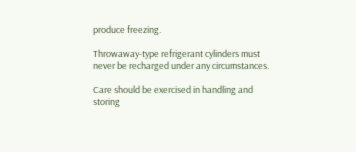produce freezing.

Throwaway-type refrigerant cylinders must never be recharged under any circumstances.

Care should be exercised in handling and storing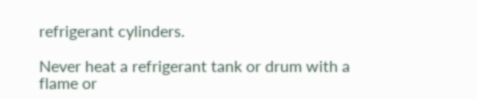refrigerant cylinders.

Never heat a refrigerant tank or drum with a flame or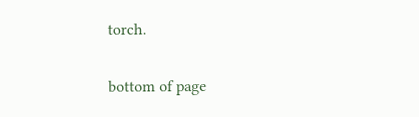torch.

bottom of page